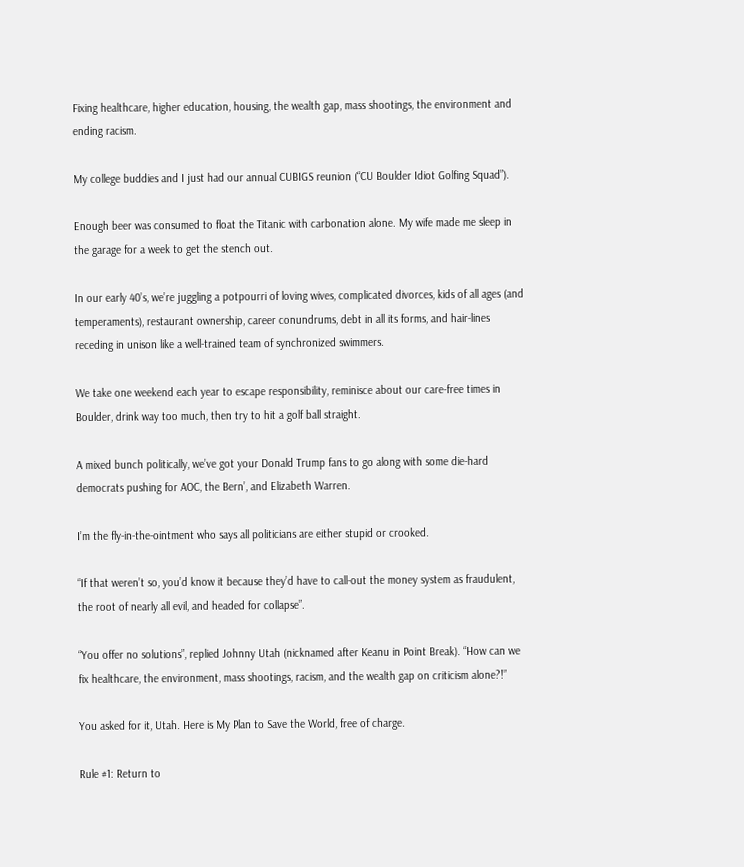Fixing healthcare, higher education, housing, the wealth gap, mass shootings, the environment and ending racism.

My college buddies and I just had our annual CUBIGS reunion (“CU Boulder Idiot Golfing Squad”).

Enough beer was consumed to float the Titanic with carbonation alone. My wife made me sleep in the garage for a week to get the stench out.

In our early 40’s, we’re juggling a potpourri of loving wives, complicated divorces, kids of all ages (and temperaments), restaurant ownership, career conundrums, debt in all its forms, and hair-lines receding in unison like a well-trained team of synchronized swimmers.

We take one weekend each year to escape responsibility, reminisce about our care-free times in Boulder, drink way too much, then try to hit a golf ball straight.

A mixed bunch politically, we’ve got your Donald Trump fans to go along with some die-hard democrats pushing for AOC, the Bern’, and Elizabeth Warren.

I’m the fly-in-the-ointment who says all politicians are either stupid or crooked.

“If that weren’t so, you’d know it because they’d have to call-out the money system as fraudulent, the root of nearly all evil, and headed for collapse”.

“You offer no solutions”, replied Johnny Utah (nicknamed after Keanu in Point Break). “How can we fix healthcare, the environment, mass shootings, racism, and the wealth gap on criticism alone?!”

You asked for it, Utah. Here is My Plan to Save the World, free of charge.

Rule #1: Return to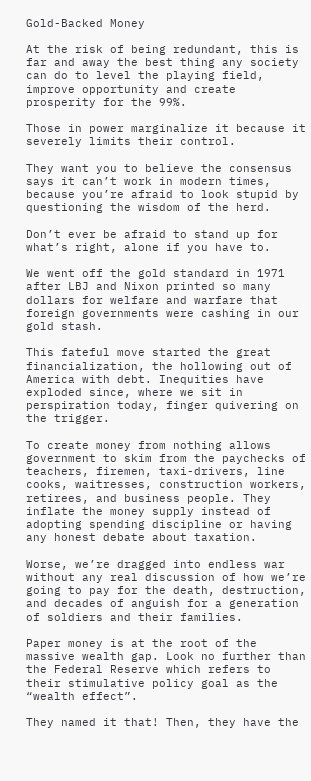Gold-Backed Money

At the risk of being redundant, this is far and away the best thing any society can do to level the playing field, improve opportunity and create prosperity for the 99%.

Those in power marginalize it because it severely limits their control.

They want you to believe the consensus says it can’t work in modern times, because you’re afraid to look stupid by questioning the wisdom of the herd.

Don’t ever be afraid to stand up for what’s right, alone if you have to.

We went off the gold standard in 1971 after LBJ and Nixon printed so many dollars for welfare and warfare that foreign governments were cashing in our gold stash.

This fateful move started the great financialization, the hollowing out of America with debt. Inequities have exploded since, where we sit in perspiration today, finger quivering on the trigger.

To create money from nothing allows government to skim from the paychecks of teachers, firemen, taxi-drivers, line cooks, waitresses, construction workers, retirees, and business people. They inflate the money supply instead of adopting spending discipline or having any honest debate about taxation.

Worse, we’re dragged into endless war without any real discussion of how we’re going to pay for the death, destruction, and decades of anguish for a generation of soldiers and their families.

Paper money is at the root of the massive wealth gap. Look no further than the Federal Reserve which refers to their stimulative policy goal as the “wealth effect”.

They named it that! Then, they have the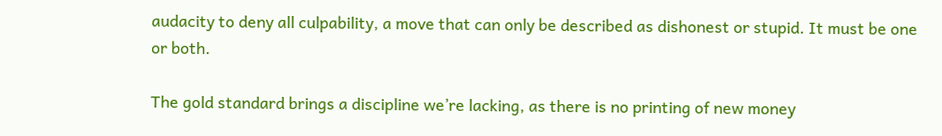audacity to deny all culpability, a move that can only be described as dishonest or stupid. It must be one or both.

The gold standard brings a discipline we’re lacking, as there is no printing of new money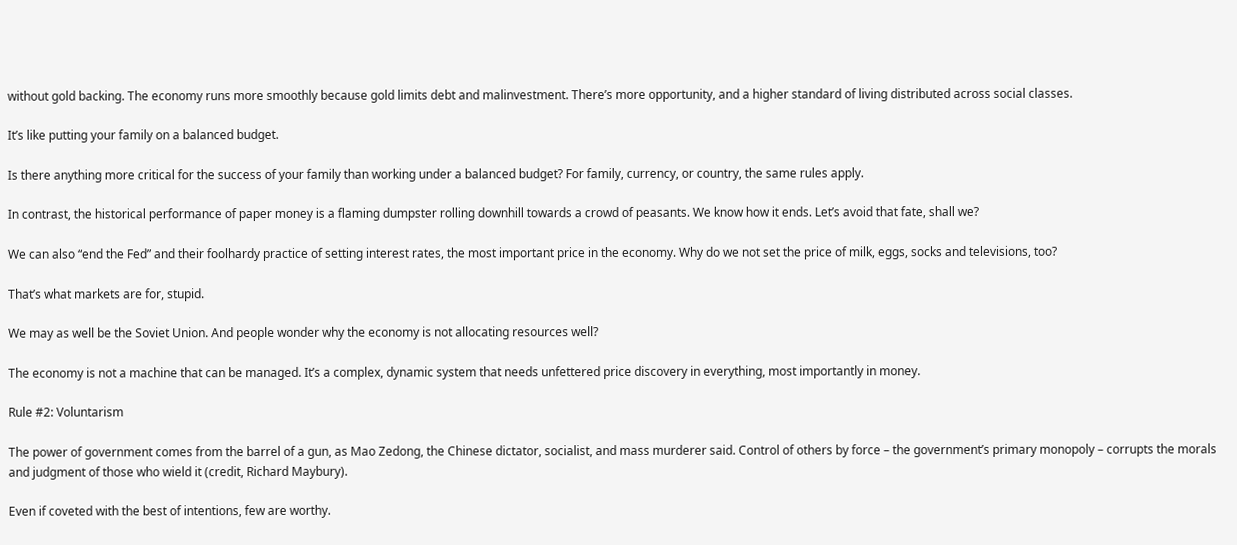without gold backing. The economy runs more smoothly because gold limits debt and malinvestment. There’s more opportunity, and a higher standard of living distributed across social classes.

It’s like putting your family on a balanced budget.

Is there anything more critical for the success of your family than working under a balanced budget? For family, currency, or country, the same rules apply.

In contrast, the historical performance of paper money is a flaming dumpster rolling downhill towards a crowd of peasants. We know how it ends. Let’s avoid that fate, shall we?

We can also “end the Fed” and their foolhardy practice of setting interest rates, the most important price in the economy. Why do we not set the price of milk, eggs, socks and televisions, too?

That’s what markets are for, stupid.

We may as well be the Soviet Union. And people wonder why the economy is not allocating resources well?

The economy is not a machine that can be managed. It’s a complex, dynamic system that needs unfettered price discovery in everything, most importantly in money.

Rule #2: Voluntarism

The power of government comes from the barrel of a gun, as Mao Zedong, the Chinese dictator, socialist, and mass murderer said. Control of others by force – the government’s primary monopoly – corrupts the morals and judgment of those who wield it (credit, Richard Maybury).

Even if coveted with the best of intentions, few are worthy.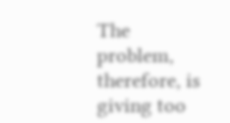The problem, therefore, is giving too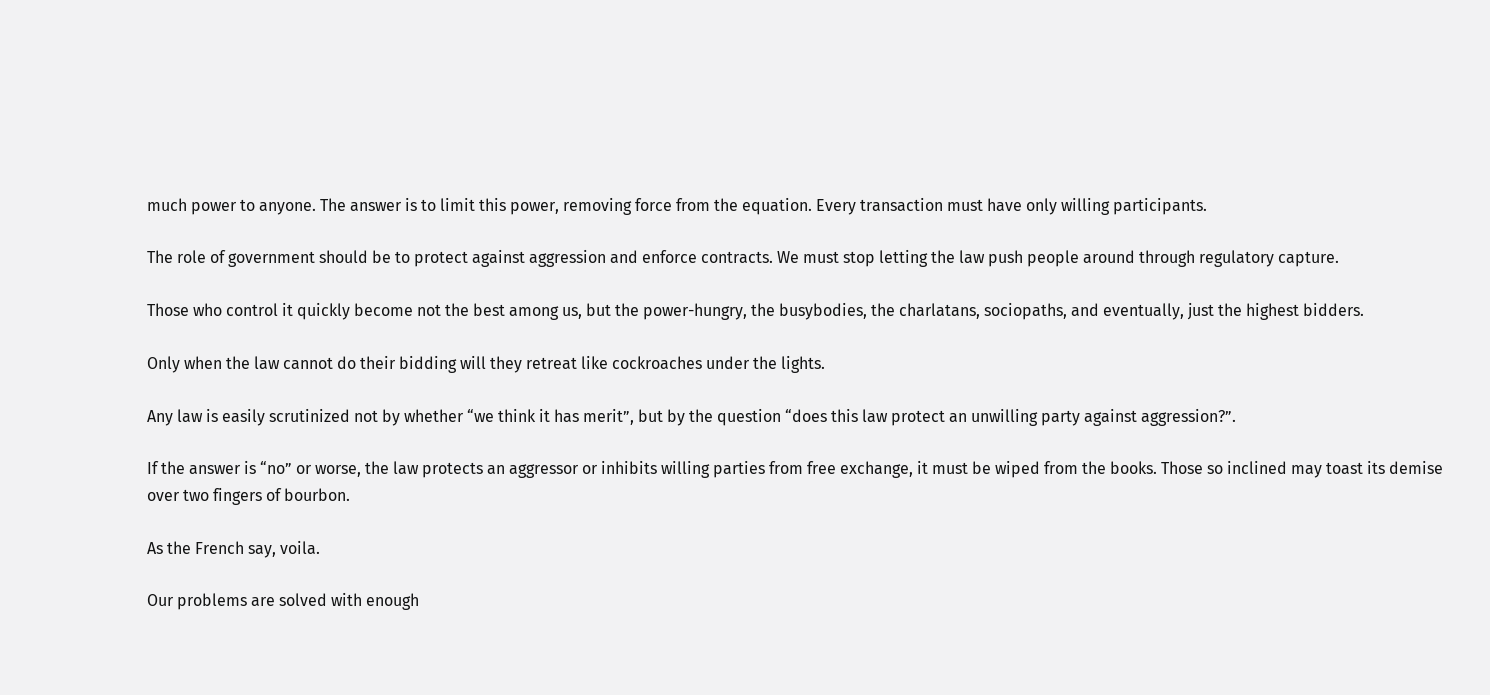much power to anyone. The answer is to limit this power, removing force from the equation. Every transaction must have only willing participants.

The role of government should be to protect against aggression and enforce contracts. We must stop letting the law push people around through regulatory capture.

Those who control it quickly become not the best among us, but the power-hungry, the busybodies, the charlatans, sociopaths, and eventually, just the highest bidders.

Only when the law cannot do their bidding will they retreat like cockroaches under the lights.

Any law is easily scrutinized not by whether “we think it has merit”, but by the question “does this law protect an unwilling party against aggression?”.

If the answer is “no” or worse, the law protects an aggressor or inhibits willing parties from free exchange, it must be wiped from the books. Those so inclined may toast its demise over two fingers of bourbon.

As the French say, voila.

Our problems are solved with enough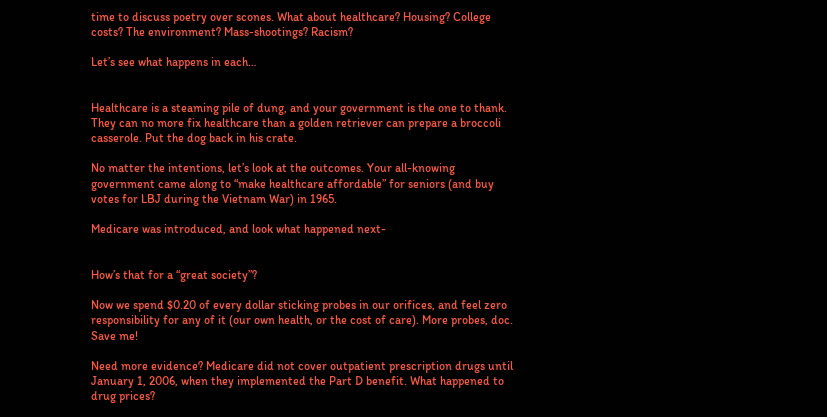time to discuss poetry over scones. What about healthcare? Housing? College costs? The environment? Mass-shootings? Racism?

Let’s see what happens in each…


Healthcare is a steaming pile of dung, and your government is the one to thank. They can no more fix healthcare than a golden retriever can prepare a broccoli casserole. Put the dog back in his crate.

No matter the intentions, let’s look at the outcomes. Your all-knowing government came along to “make healthcare affordable” for seniors (and buy votes for LBJ during the Vietnam War) in 1965.

Medicare was introduced, and look what happened next-


How’s that for a “great society”?

Now we spend $0.20 of every dollar sticking probes in our orifices, and feel zero responsibility for any of it (our own health, or the cost of care). More probes, doc. Save me!

Need more evidence? Medicare did not cover outpatient prescription drugs until January 1, 2006, when they implemented the Part D benefit. What happened to drug prices?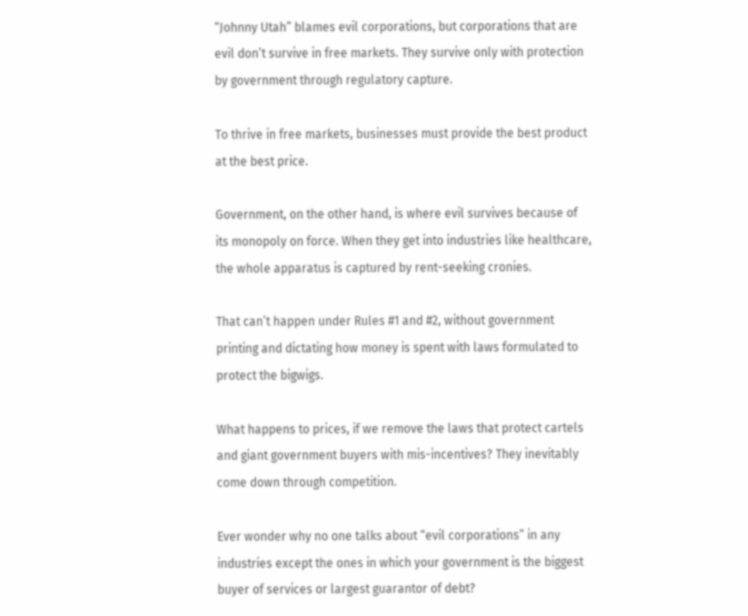“Johnny Utah” blames evil corporations, but corporations that are evil don’t survive in free markets. They survive only with protection by government through regulatory capture.

To thrive in free markets, businesses must provide the best product at the best price.

Government, on the other hand, is where evil survives because of its monopoly on force. When they get into industries like healthcare, the whole apparatus is captured by rent-seeking cronies.

That can’t happen under Rules #1 and #2, without government printing and dictating how money is spent with laws formulated to protect the bigwigs.

What happens to prices, if we remove the laws that protect cartels and giant government buyers with mis-incentives? They inevitably come down through competition.

Ever wonder why no one talks about “evil corporations” in any industries except the ones in which your government is the biggest buyer of services or largest guarantor of debt?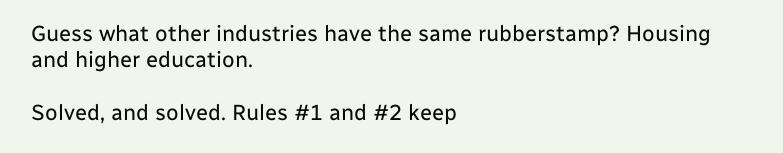Guess what other industries have the same rubberstamp? Housing and higher education.

Solved, and solved. Rules #1 and #2 keep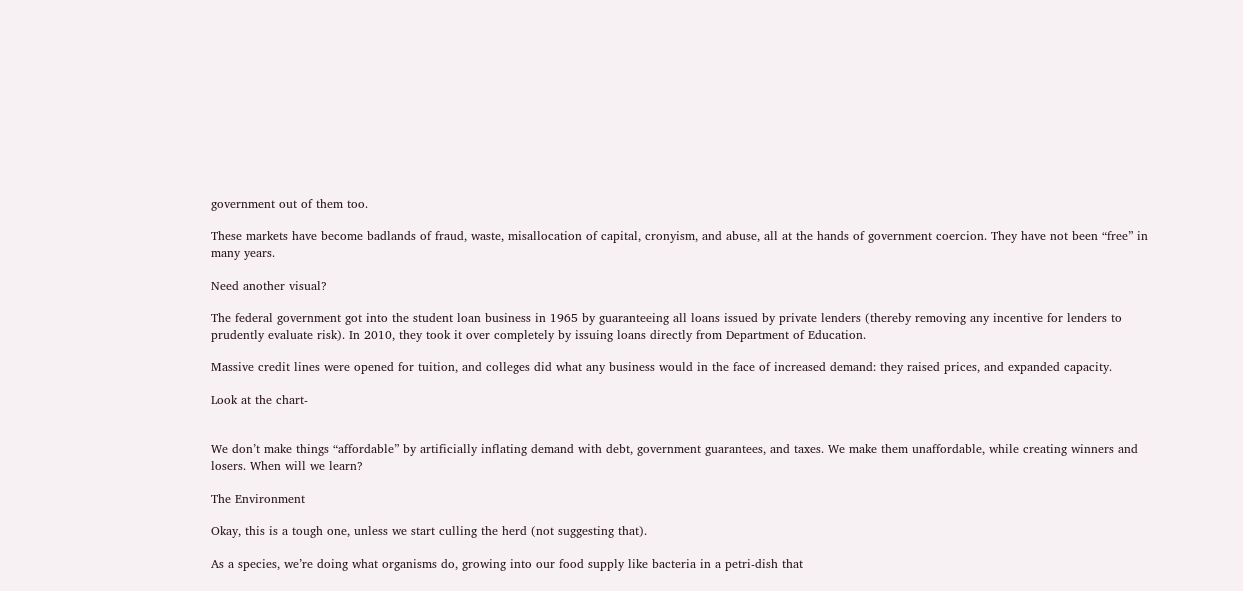government out of them too.

These markets have become badlands of fraud, waste, misallocation of capital, cronyism, and abuse, all at the hands of government coercion. They have not been “free” in many years.

Need another visual?

The federal government got into the student loan business in 1965 by guaranteeing all loans issued by private lenders (thereby removing any incentive for lenders to prudently evaluate risk). In 2010, they took it over completely by issuing loans directly from Department of Education.

Massive credit lines were opened for tuition, and colleges did what any business would in the face of increased demand: they raised prices, and expanded capacity.

Look at the chart-


We don’t make things “affordable” by artificially inflating demand with debt, government guarantees, and taxes. We make them unaffordable, while creating winners and losers. When will we learn?

The Environment

Okay, this is a tough one, unless we start culling the herd (not suggesting that).

As a species, we’re doing what organisms do, growing into our food supply like bacteria in a petri-dish that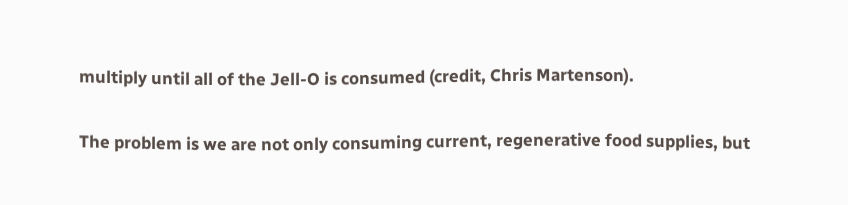multiply until all of the Jell-O is consumed (credit, Chris Martenson).

The problem is we are not only consuming current, regenerative food supplies, but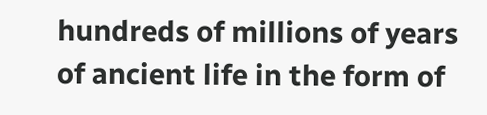hundreds of millions of years of ancient life in the form of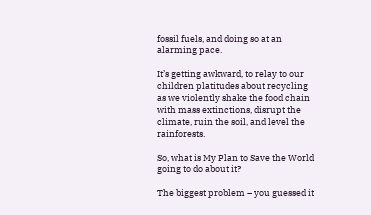fossil fuels, and doing so at an alarming pace.

It’s getting awkward, to relay to our children platitudes about recycling as we violently shake the food chain with mass extinctions, disrupt the climate, ruin the soil, and level the rainforests.

So, what is My Plan to Save the World going to do about it?

The biggest problem – you guessed it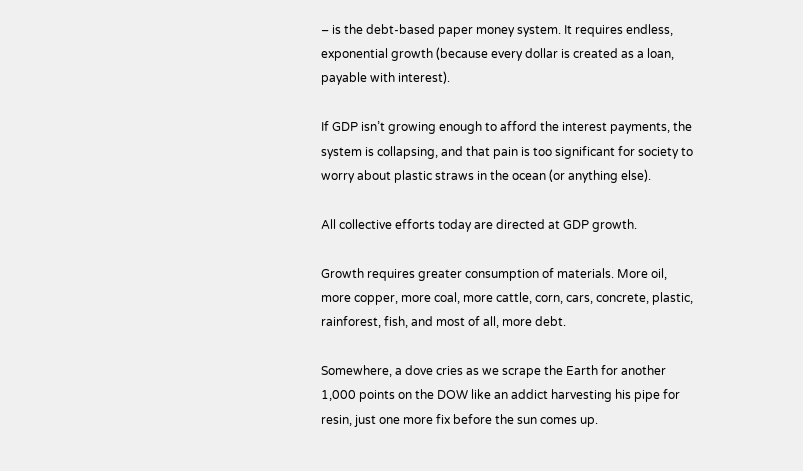– is the debt-based paper money system. It requires endless, exponential growth (because every dollar is created as a loan, payable with interest).

If GDP isn’t growing enough to afford the interest payments, the system is collapsing, and that pain is too significant for society to worry about plastic straws in the ocean (or anything else).

All collective efforts today are directed at GDP growth.

Growth requires greater consumption of materials. More oil, more copper, more coal, more cattle, corn, cars, concrete, plastic, rainforest, fish, and most of all, more debt.

Somewhere, a dove cries as we scrape the Earth for another 1,000 points on the DOW like an addict harvesting his pipe for resin, just one more fix before the sun comes up.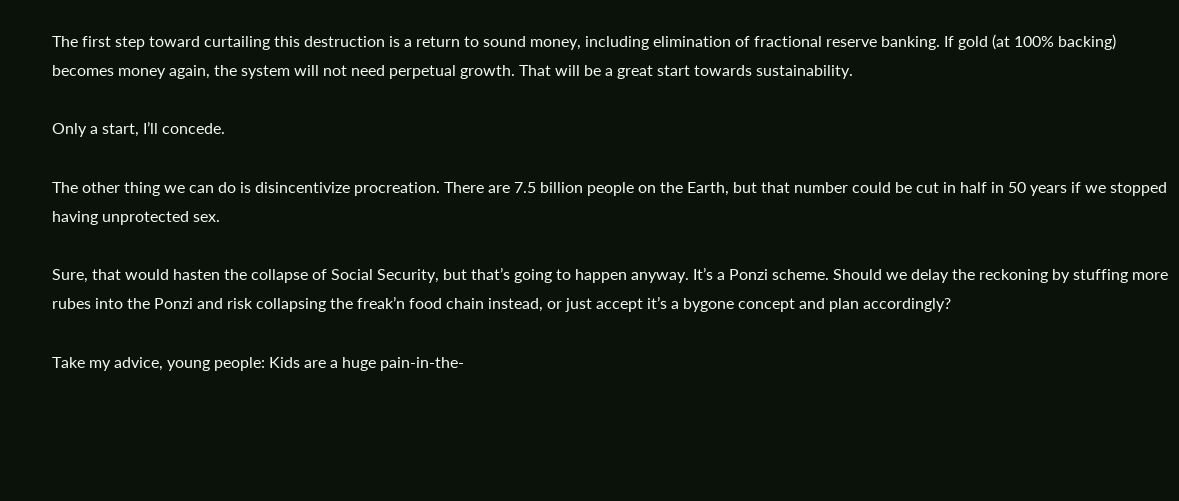The first step toward curtailing this destruction is a return to sound money, including elimination of fractional reserve banking. If gold (at 100% backing) becomes money again, the system will not need perpetual growth. That will be a great start towards sustainability.

Only a start, I’ll concede.

The other thing we can do is disincentivize procreation. There are 7.5 billion people on the Earth, but that number could be cut in half in 50 years if we stopped having unprotected sex.

Sure, that would hasten the collapse of Social Security, but that’s going to happen anyway. It’s a Ponzi scheme. Should we delay the reckoning by stuffing more rubes into the Ponzi and risk collapsing the freak’n food chain instead, or just accept it’s a bygone concept and plan accordingly?

Take my advice, young people: Kids are a huge pain-in-the-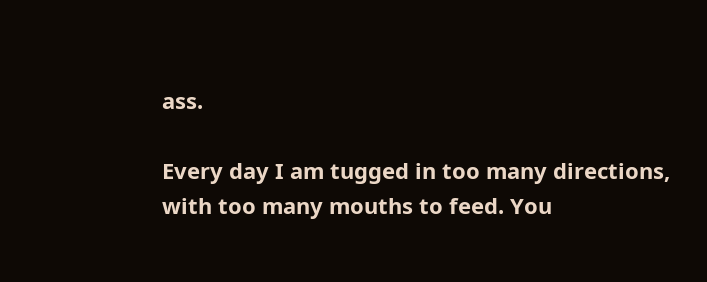ass.

Every day I am tugged in too many directions, with too many mouths to feed. You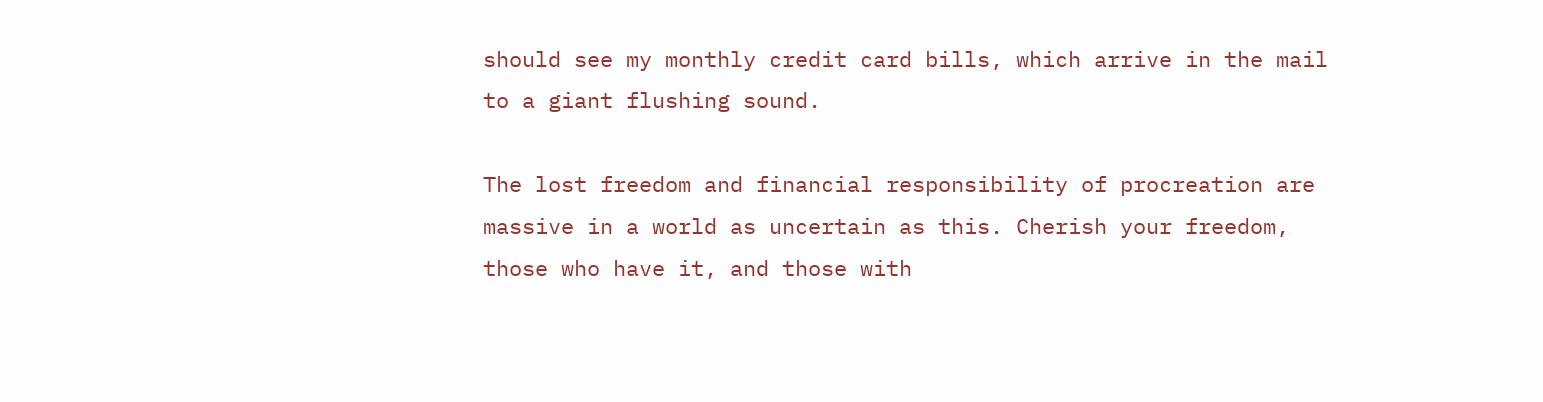should see my monthly credit card bills, which arrive in the mail to a giant flushing sound.

The lost freedom and financial responsibility of procreation are massive in a world as uncertain as this. Cherish your freedom, those who have it, and those with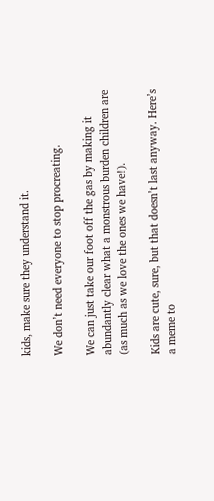kids, make sure they understand it.

We don’t need everyone to stop procreating.

We can just take our foot off the gas by making it abundantly clear what a monstrous burden children are (as much as we love the ones we have!).

Kids are cute, sure, but that doesn’t last anyway. Here’s a meme to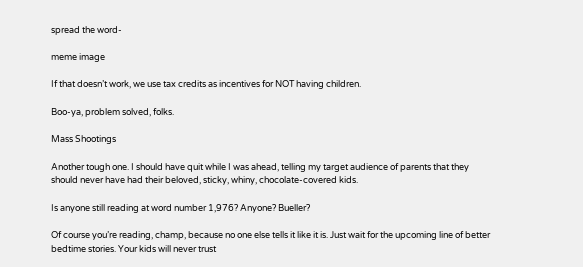spread the word-

meme image

If that doesn’t work, we use tax credits as incentives for NOT having children.

Boo-ya, problem solved, folks.

Mass Shootings

Another tough one. I should have quit while I was ahead, telling my target audience of parents that they should never have had their beloved, sticky, whiny, chocolate-covered kids.

Is anyone still reading at word number 1,976? Anyone? Bueller?

Of course you’re reading, champ, because no one else tells it like it is. Just wait for the upcoming line of better bedtime stories. Your kids will never trust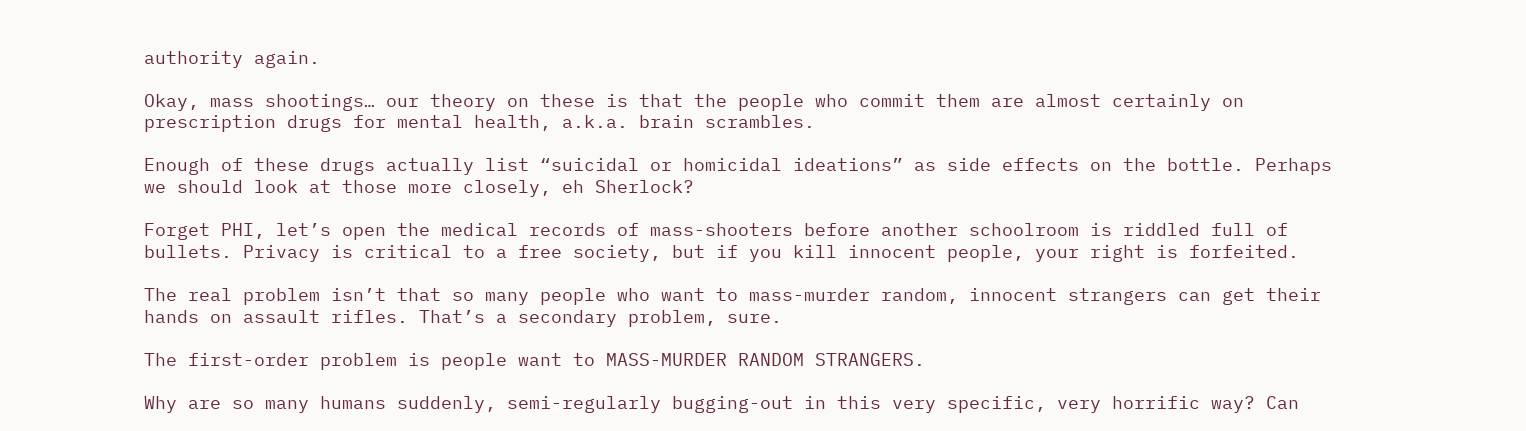authority again.

Okay, mass shootings… our theory on these is that the people who commit them are almost certainly on prescription drugs for mental health, a.k.a. brain scrambles.

Enough of these drugs actually list “suicidal or homicidal ideations” as side effects on the bottle. Perhaps we should look at those more closely, eh Sherlock?

Forget PHI, let’s open the medical records of mass-shooters before another schoolroom is riddled full of bullets. Privacy is critical to a free society, but if you kill innocent people, your right is forfeited.

The real problem isn’t that so many people who want to mass-murder random, innocent strangers can get their hands on assault rifles. That’s a secondary problem, sure.

The first-order problem is people want to MASS-MURDER RANDOM STRANGERS.

Why are so many humans suddenly, semi-regularly bugging-out in this very specific, very horrific way? Can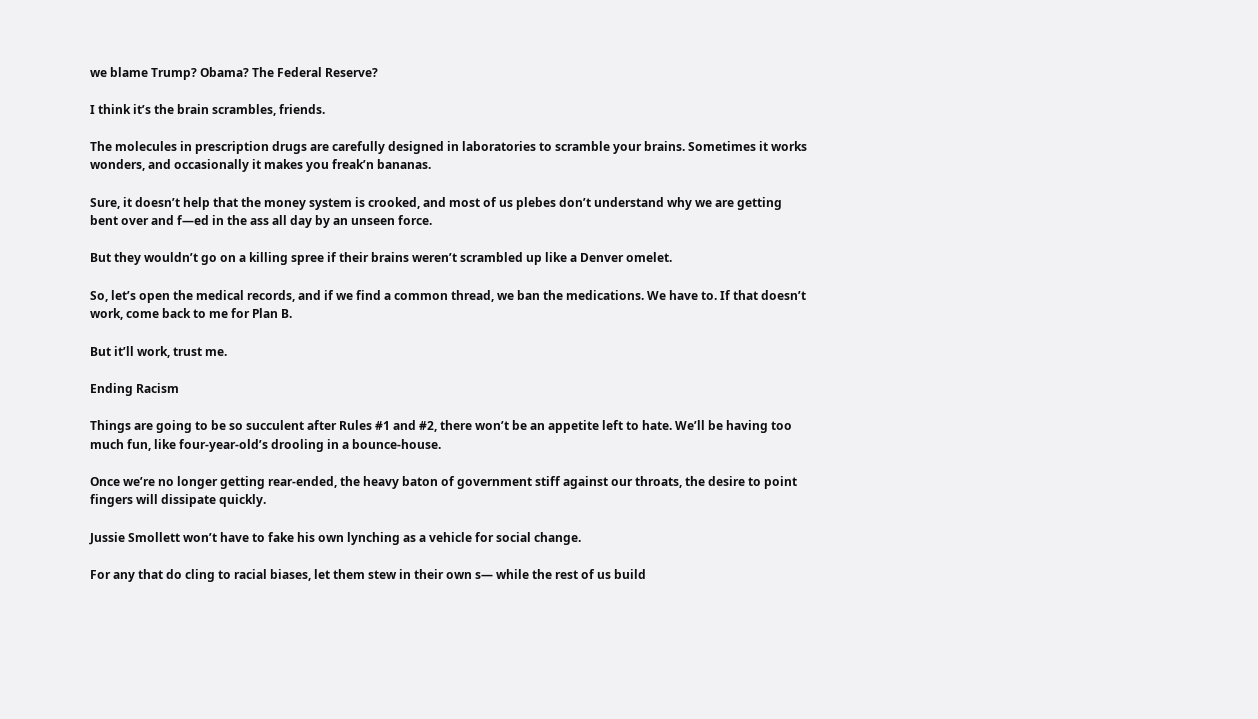we blame Trump? Obama? The Federal Reserve?

I think it’s the brain scrambles, friends.

The molecules in prescription drugs are carefully designed in laboratories to scramble your brains. Sometimes it works wonders, and occasionally it makes you freak’n bananas.

Sure, it doesn’t help that the money system is crooked, and most of us plebes don’t understand why we are getting bent over and f—ed in the ass all day by an unseen force.

But they wouldn’t go on a killing spree if their brains weren’t scrambled up like a Denver omelet.

So, let’s open the medical records, and if we find a common thread, we ban the medications. We have to. If that doesn’t work, come back to me for Plan B.

But it’ll work, trust me.

Ending Racism

Things are going to be so succulent after Rules #1 and #2, there won’t be an appetite left to hate. We’ll be having too much fun, like four-year-old’s drooling in a bounce-house.

Once we’re no longer getting rear-ended, the heavy baton of government stiff against our throats, the desire to point fingers will dissipate quickly.

Jussie Smollett won’t have to fake his own lynching as a vehicle for social change.

For any that do cling to racial biases, let them stew in their own s— while the rest of us build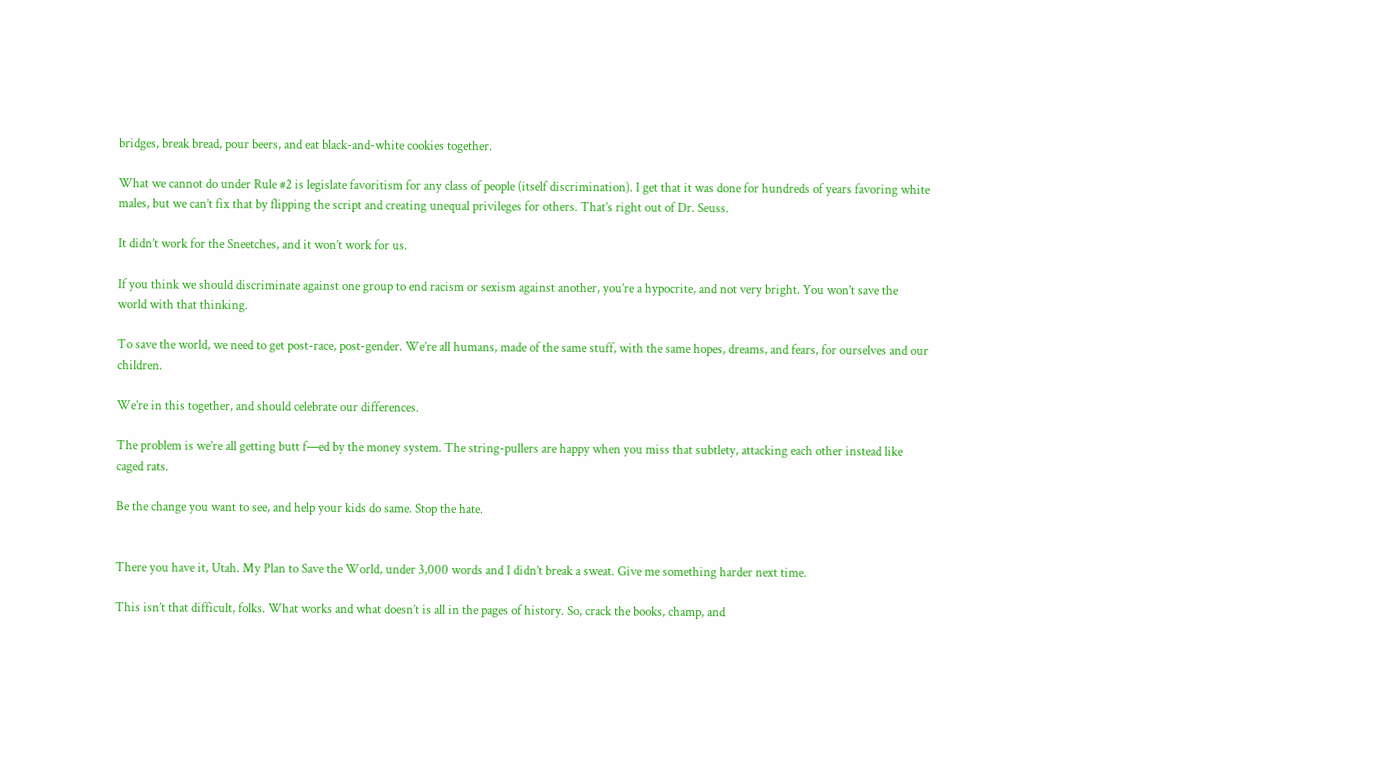bridges, break bread, pour beers, and eat black-and-white cookies together.

What we cannot do under Rule #2 is legislate favoritism for any class of people (itself discrimination). I get that it was done for hundreds of years favoring white males, but we can’t fix that by flipping the script and creating unequal privileges for others. That’s right out of Dr. Seuss.

It didn’t work for the Sneetches, and it won’t work for us.

If you think we should discriminate against one group to end racism or sexism against another, you’re a hypocrite, and not very bright. You won’t save the world with that thinking.

To save the world, we need to get post-race, post-gender. We’re all humans, made of the same stuff, with the same hopes, dreams, and fears, for ourselves and our children.

We’re in this together, and should celebrate our differences.

The problem is we’re all getting butt f—ed by the money system. The string-pullers are happy when you miss that subtlety, attacking each other instead like caged rats.

Be the change you want to see, and help your kids do same. Stop the hate.


There you have it, Utah. My Plan to Save the World, under 3,000 words and I didn’t break a sweat. Give me something harder next time.

This isn’t that difficult, folks. What works and what doesn’t is all in the pages of history. So, crack the books, champ, and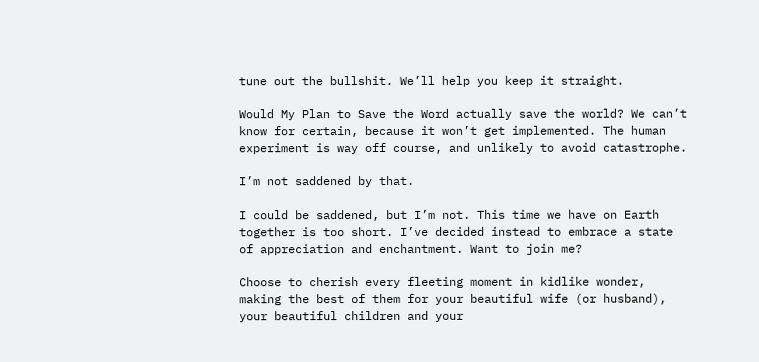tune out the bullshit. We’ll help you keep it straight.

Would My Plan to Save the Word actually save the world? We can’t know for certain, because it won’t get implemented. The human experiment is way off course, and unlikely to avoid catastrophe.

I’m not saddened by that.

I could be saddened, but I’m not. This time we have on Earth together is too short. I’ve decided instead to embrace a state of appreciation and enchantment. Want to join me?

Choose to cherish every fleeting moment in kidlike wonder, making the best of them for your beautiful wife (or husband), your beautiful children and your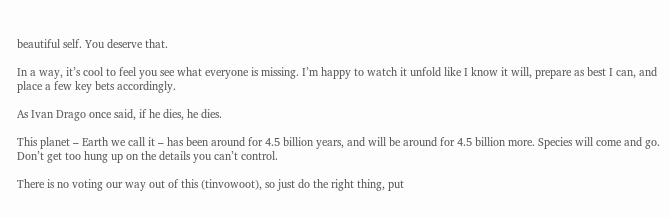beautiful self. You deserve that.

In a way, it’s cool to feel you see what everyone is missing. I’m happy to watch it unfold like I know it will, prepare as best I can, and place a few key bets accordingly.

As Ivan Drago once said, if he dies, he dies.

This planet – Earth we call it – has been around for 4.5 billion years, and will be around for 4.5 billion more. Species will come and go. Don’t get too hung up on the details you can’t control.

There is no voting our way out of this (tinvowoot), so just do the right thing, put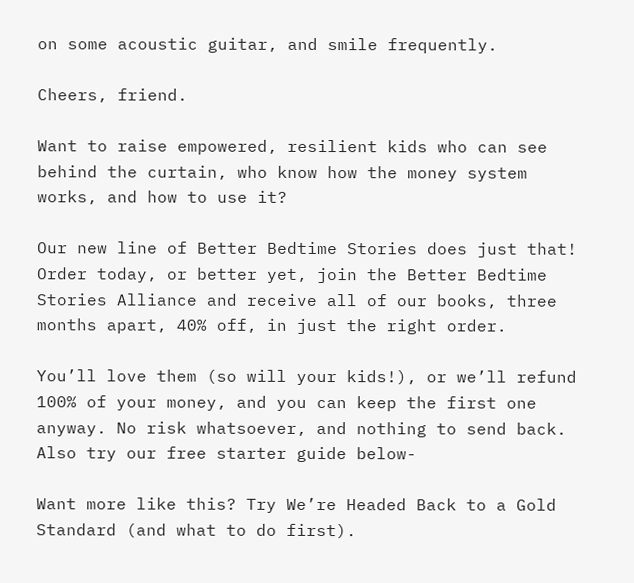on some acoustic guitar, and smile frequently.

Cheers, friend.

Want to raise empowered, resilient kids who can see behind the curtain, who know how the money system works, and how to use it?

Our new line of Better Bedtime Stories does just that! Order today, or better yet, join the Better Bedtime Stories Alliance and receive all of our books, three months apart, 40% off, in just the right order.

You’ll love them (so will your kids!), or we’ll refund 100% of your money, and you can keep the first one anyway. No risk whatsoever, and nothing to send back. Also try our free starter guide below-

Want more like this? Try We’re Headed Back to a Gold Standard (and what to do first).